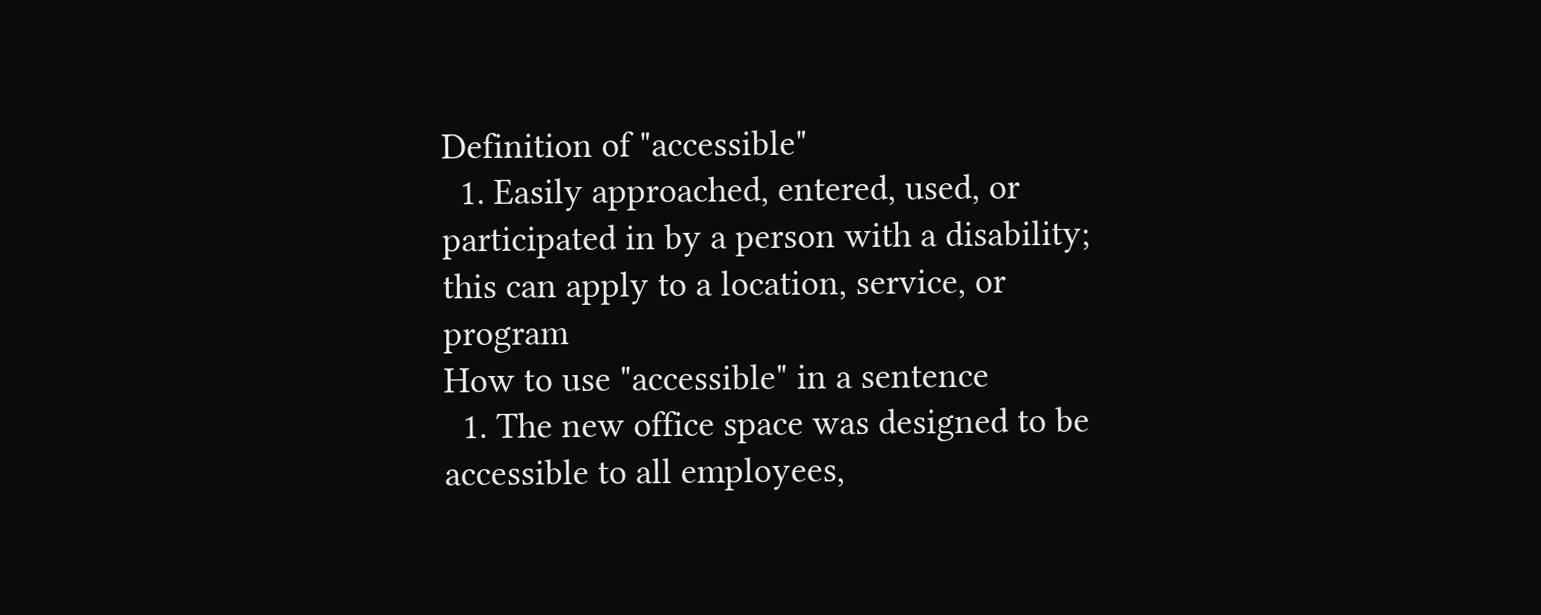Definition of "accessible"
  1. Easily approached, entered, used, or participated in by a person with a disability; this can apply to a location, service, or program
How to use "accessible" in a sentence
  1. The new office space was designed to be accessible to all employees,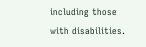including those with disabilities.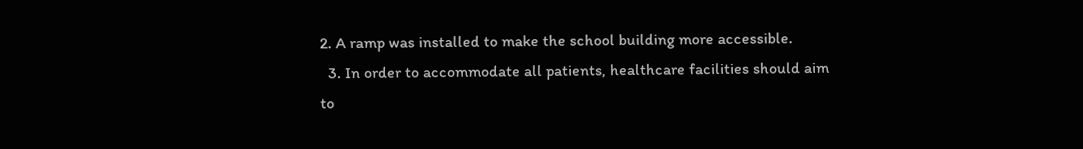2. A ramp was installed to make the school building more accessible.
  3. In order to accommodate all patients, healthcare facilities should aim to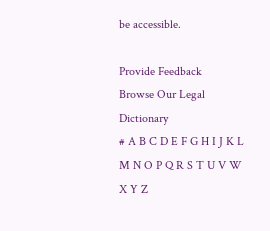be accessible.

Provide Feedback
Browse Our Legal Dictionary
# A B C D E F G H I J K L M N O P Q R S T U V W X Y Z